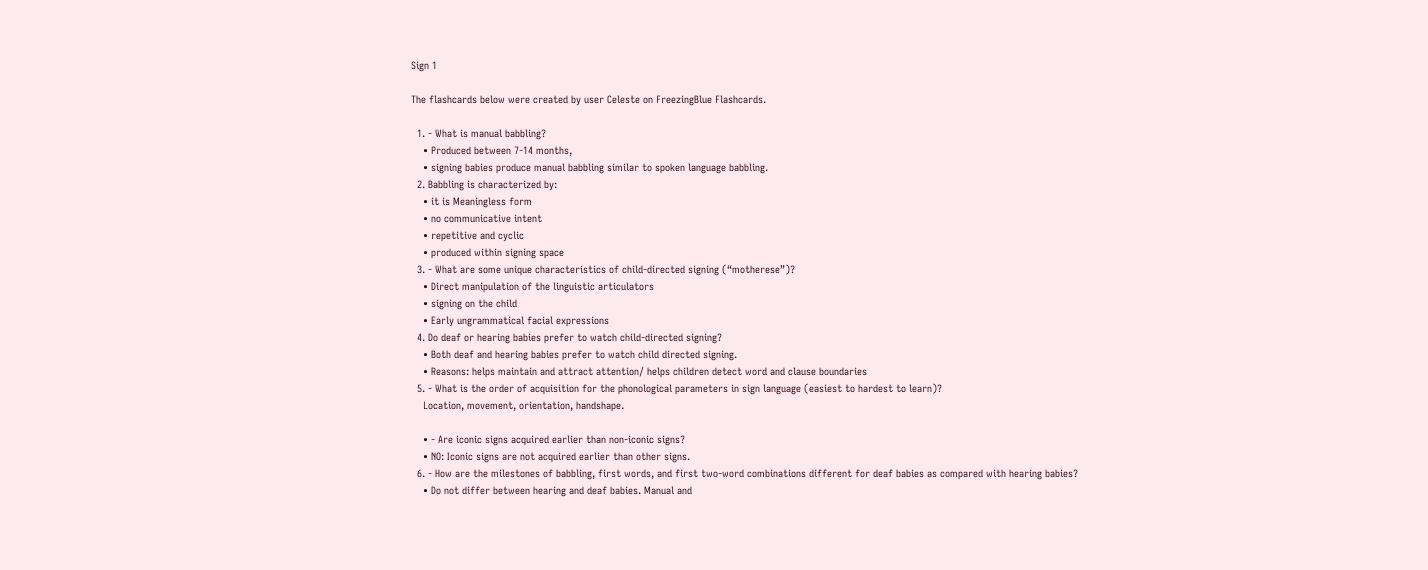Sign 1

The flashcards below were created by user Celeste on FreezingBlue Flashcards.

  1. - What is manual babbling?
    • Produced between 7-14 months,
    • signing babies produce manual babbling similar to spoken language babbling.
  2. Babbling is characterized by:
    • it is Meaningless form
    • no communicative intent
    • repetitive and cyclic
    • produced within signing space
  3. - What are some unique characteristics of child-directed signing (“motherese”)?
    • Direct manipulation of the linguistic articulators
    • signing on the child
    • Early ungrammatical facial expressions
  4. Do deaf or hearing babies prefer to watch child-directed signing?
    • Both deaf and hearing babies prefer to watch child directed signing.
    • Reasons: helps maintain and attract attention/ helps children detect word and clause boundaries
  5. - What is the order of acquisition for the phonological parameters in sign language (easiest to hardest to learn)?
    Location, movement, orientation, handshape.

    • - Are iconic signs acquired earlier than non-iconic signs?
    • NO: Iconic signs are not acquired earlier than other signs.
  6. - How are the milestones of babbling, first words, and first two-word combinations different for deaf babies as compared with hearing babies?
    • Do not differ between hearing and deaf babies. Manual and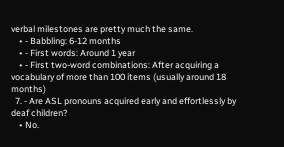verbal milestones are pretty much the same.
    • - Babbling: 6-12 months
    • - First words: Around 1 year
    • - First two-word combinations: After acquiring a vocabulary of more than 100 items (usually around 18 months)
  7. - Are ASL pronouns acquired early and effortlessly by deaf children?
    • No.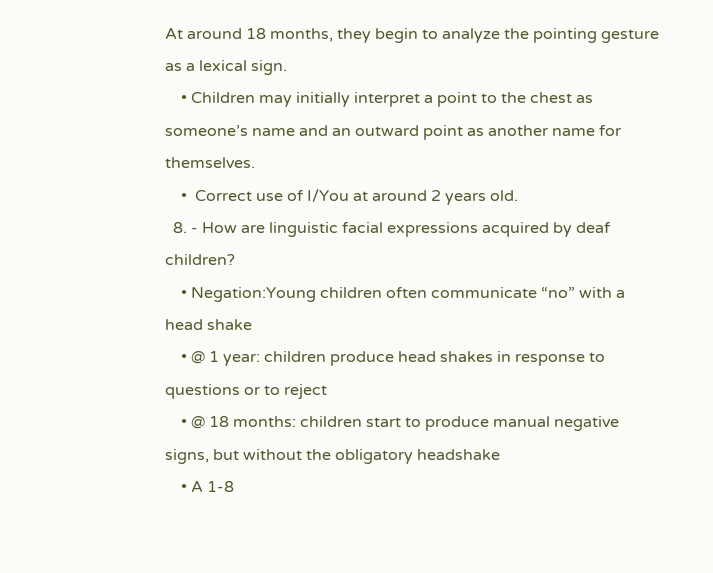At around 18 months, they begin to analyze the pointing gesture as a lexical sign.
    • Children may initially interpret a point to the chest as someone’s name and an outward point as another name for themselves.
    •  Correct use of I/You at around 2 years old.
  8. - How are linguistic facial expressions acquired by deaf children?
    • Negation:Young children often communicate “no” with a head shake
    • @ 1 year: children produce head shakes in response to questions or to reject
    • @ 18 months: children start to produce manual negative signs, but without the obligatory headshake
    • A 1-8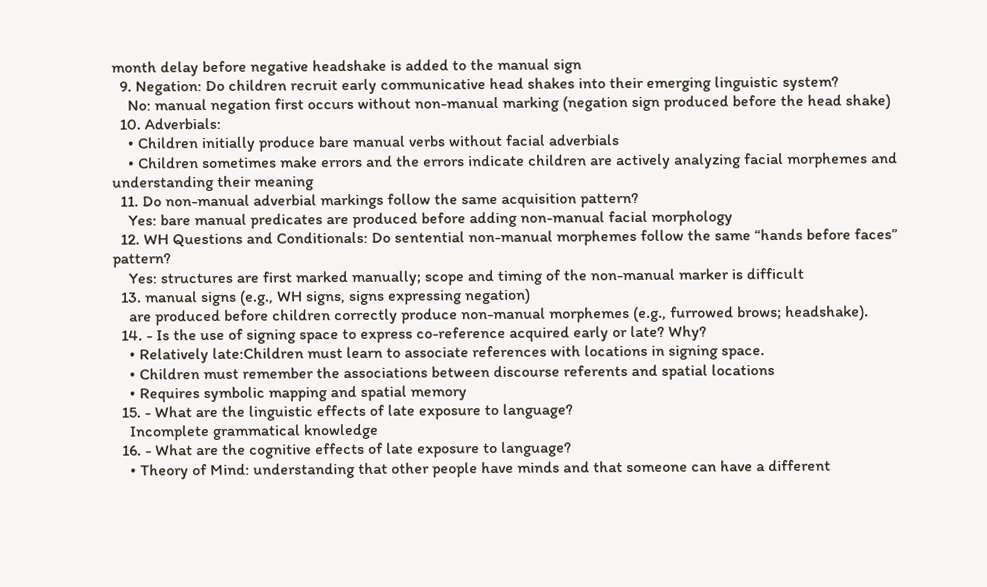month delay before negative headshake is added to the manual sign
  9. Negation: Do children recruit early communicative head shakes into their emerging linguistic system?
    No: manual negation first occurs without non-manual marking (negation sign produced before the head shake)
  10. Adverbials:
    • Children initially produce bare manual verbs without facial adverbials
    • Children sometimes make errors and the errors indicate children are actively analyzing facial morphemes and understanding their meaning
  11. Do non-manual adverbial markings follow the same acquisition pattern?
    Yes: bare manual predicates are produced before adding non-manual facial morphology
  12. WH Questions and Conditionals: Do sentential non-manual morphemes follow the same “hands before faces” pattern?
    Yes: structures are first marked manually; scope and timing of the non-manual marker is difficult
  13. manual signs (e.g., WH signs, signs expressing negation)
    are produced before children correctly produce non-manual morphemes (e.g., furrowed brows; headshake).
  14. - Is the use of signing space to express co-reference acquired early or late? Why?
    • Relatively late:Children must learn to associate references with locations in signing space.
    • Children must remember the associations between discourse referents and spatial locations
    • Requires symbolic mapping and spatial memory
  15. - What are the linguistic effects of late exposure to language?
    Incomplete grammatical knowledge
  16. - What are the cognitive effects of late exposure to language?
    • Theory of Mind: understanding that other people have minds and that someone can have a different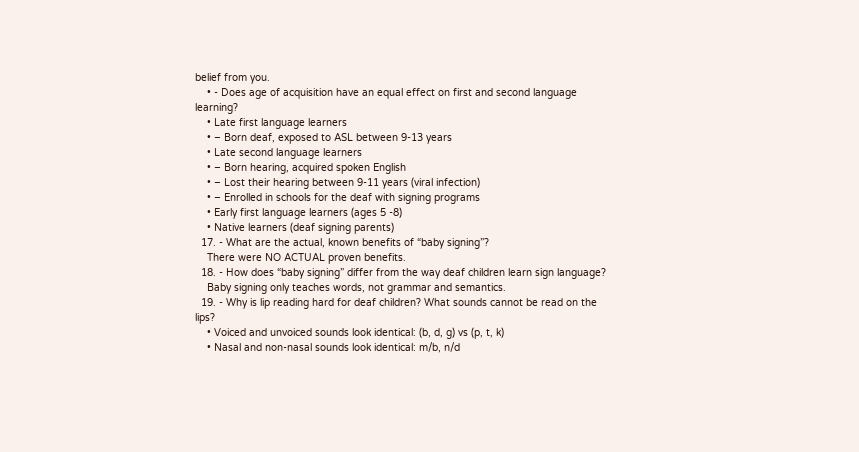belief from you.
    • - Does age of acquisition have an equal effect on first and second language learning?
    • Late first language learners
    • – Born deaf, exposed to ASL between 9-13 years
    • Late second language learners
    • – Born hearing, acquired spoken English
    • – Lost their hearing between 9-11 years (viral infection)
    • – Enrolled in schools for the deaf with signing programs
    • Early first language learners (ages 5 -8)
    • Native learners (deaf signing parents)
  17. - What are the actual, known benefits of “baby signing”?
    There were NO ACTUAL proven benefits.
  18. - How does “baby signing” differ from the way deaf children learn sign language?
    Baby signing only teaches words, not grammar and semantics.
  19. - Why is lip reading hard for deaf children? What sounds cannot be read on the lips?
    • Voiced and unvoiced sounds look identical: (b, d, g) vs (p, t, k)
    • Nasal and non-nasal sounds look identical: m/b, n/d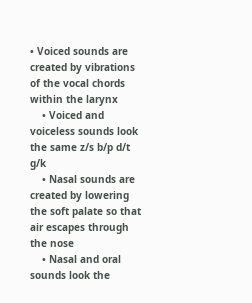• Voiced sounds are created by vibrations of the vocal chords within the larynx
    • Voiced and voiceless sounds look the same z/s b/p d/t g/k
    • Nasal sounds are created by lowering the soft palate so that air escapes through the nose
    • Nasal and oral sounds look the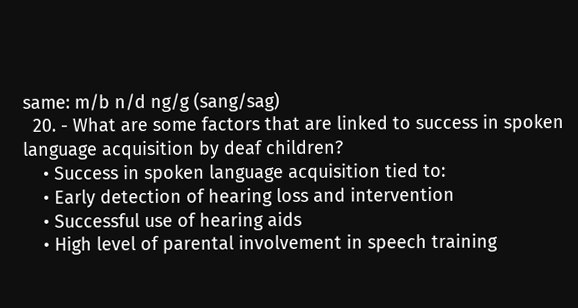same: m/b n/d ng/g (sang/sag)
  20. - What are some factors that are linked to success in spoken language acquisition by deaf children?
    • Success in spoken language acquisition tied to:
    • Early detection of hearing loss and intervention
    • Successful use of hearing aids
    • High level of parental involvement in speech training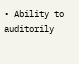• Ability to auditorily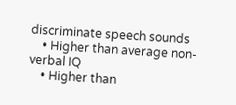discriminate speech sounds
    • Higher than average non-verbal IQ
    • Higher than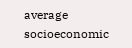average socioeconomic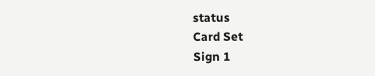status
Card Set
Sign 1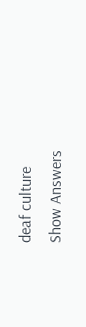deaf culture
Show Answers